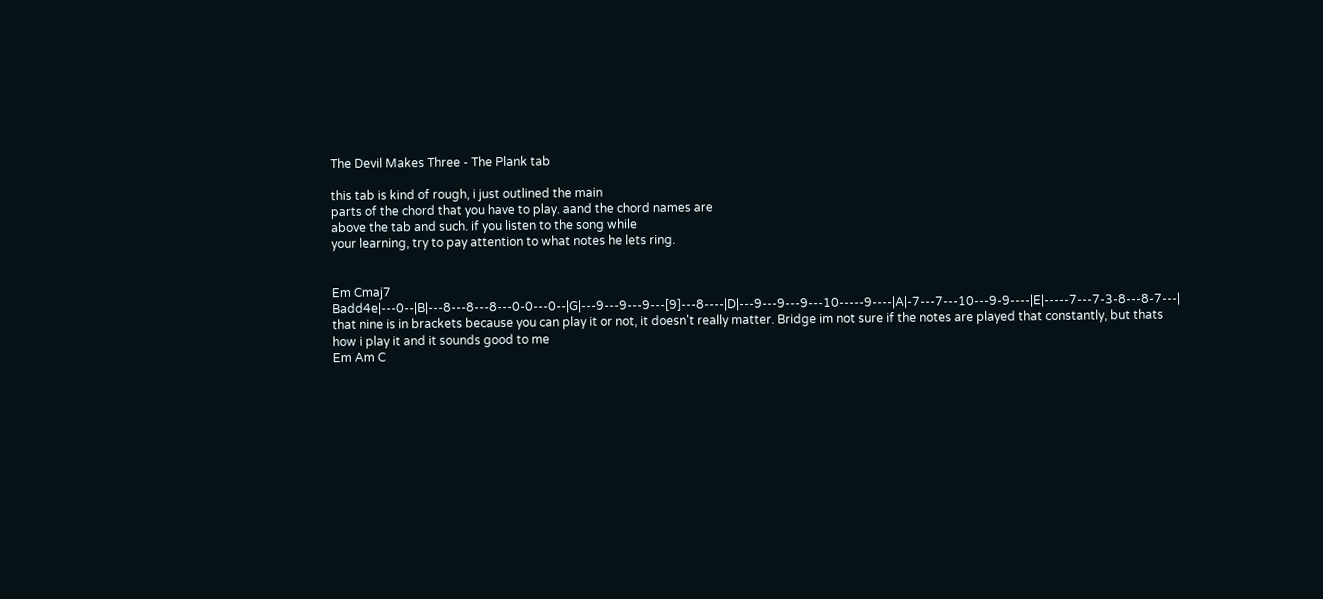The Devil Makes Three - The Plank tab

this tab is kind of rough, i just outlined the main
parts of the chord that you have to play. aand the chord names are
above the tab and such. if you listen to the song while
your learning, try to pay attention to what notes he lets ring.


Em Cmaj7 Badd4e|---0--|B|---8---8---8---0-0---0--|G|---9---9---9---[9]---8----|D|---9---9---9---10-----9----|A|-7---7---10---9-9----|E|-----7---7-3-8---8-7---|
that nine is in brackets because you can play it or not, it doesn't really matter. Bridge im not sure if the notes are played that constantly, but thats how i play it and it sounds good to me
Em Am C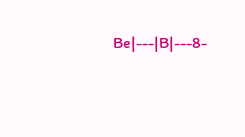Be|---|B|---8-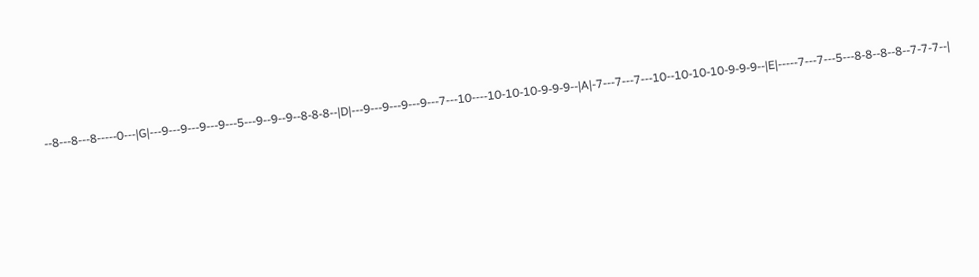--8---8---8-----0---|G|---9---9---9---9---5---9--9--9--8-8-8--|D|---9---9---9---9---7---10----10-10-10-9-9-9--|A|-7---7---7---10--10-10-10-9-9-9--|E|-----7---7---5---8-8--8--8--7-7-7--|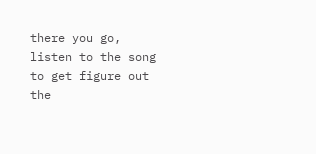there you go, listen to the song to get figure out the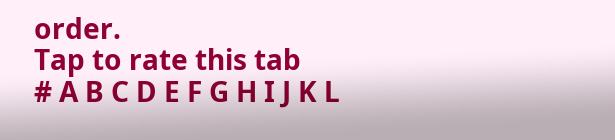order.
Tap to rate this tab
# A B C D E F G H I J K L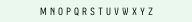M N O P Q R S T U V W X Y Z